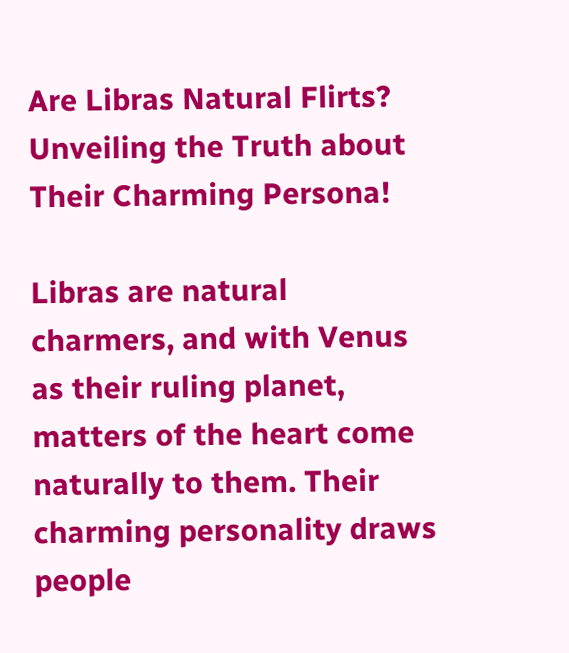Are Libras Natural Flirts? Unveiling the Truth about Their Charming Persona!

Libras are natural charmers, and with Venus as their ruling planet, matters of the heart come naturally to them. Their charming personality draws people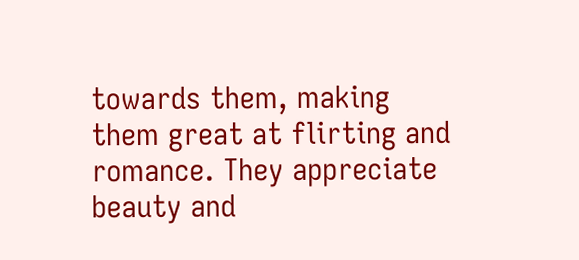towards them, making them great at flirting and romance. They appreciate beauty and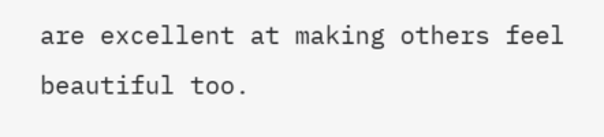are excellent at making others feel beautiful too.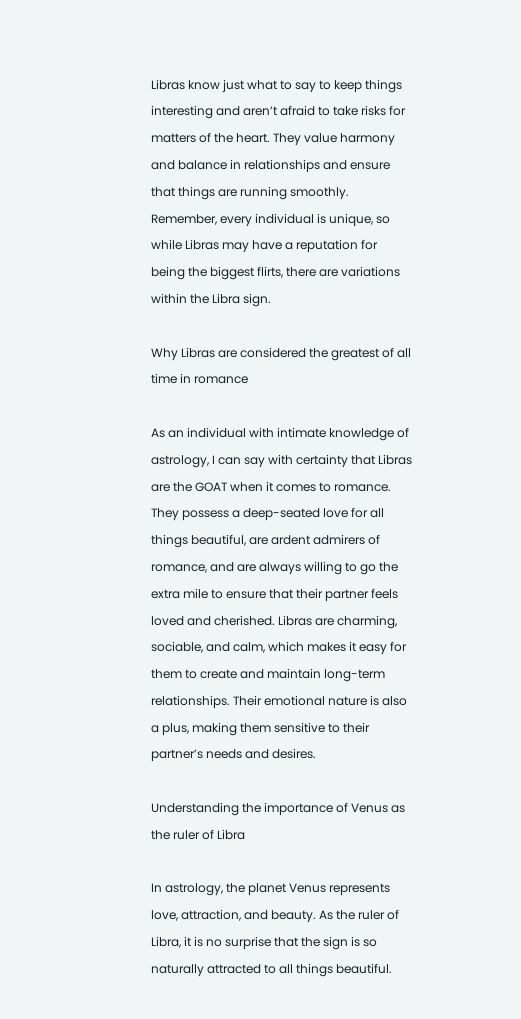Libras know just what to say to keep things interesting and aren’t afraid to take risks for matters of the heart. They value harmony and balance in relationships and ensure that things are running smoothly. Remember, every individual is unique, so while Libras may have a reputation for being the biggest flirts, there are variations within the Libra sign.

Why Libras are considered the greatest of all time in romance

As an individual with intimate knowledge of astrology, I can say with certainty that Libras are the GOAT when it comes to romance. They possess a deep-seated love for all things beautiful, are ardent admirers of romance, and are always willing to go the extra mile to ensure that their partner feels loved and cherished. Libras are charming, sociable, and calm, which makes it easy for them to create and maintain long-term relationships. Their emotional nature is also a plus, making them sensitive to their partner’s needs and desires.

Understanding the importance of Venus as the ruler of Libra

In astrology, the planet Venus represents love, attraction, and beauty. As the ruler of Libra, it is no surprise that the sign is so naturally attracted to all things beautiful.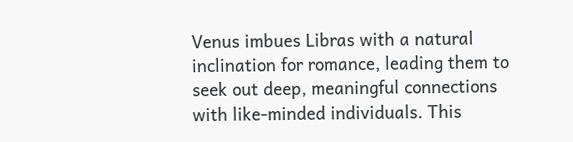Venus imbues Libras with a natural inclination for romance, leading them to seek out deep, meaningful connections with like-minded individuals. This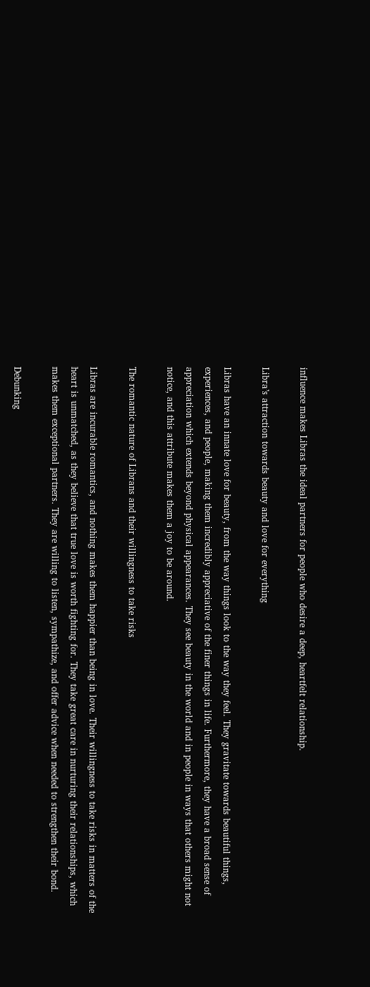influence makes Libras the ideal partners for people who desire a deep, heartfelt relationship.

Libra’s attraction towards beauty and love for everything

Libras have an innate love for beauty, from the way things look to the way they feel. They gravitate towards beautiful things, experiences, and people, making them incredibly appreciative of the finer things in life. Furthermore, they have a broad sense of appreciation which extends beyond physical appearances. They see beauty in the world and in people in ways that others might not notice, and this attribute makes them a joy to be around.

The romantic nature of Librans and their willingness to take risks

Libras are incurable romantics, and nothing makes them happier than being in love. Their willingness to take risks in matters of the heart is unmatched, as they believe that true love is worth fighting for. They take great care in nurturing their relationships, which makes them exceptional partners. They are willing to listen, sympathize, and offer advice when needed to strengthen their bond.

Debunking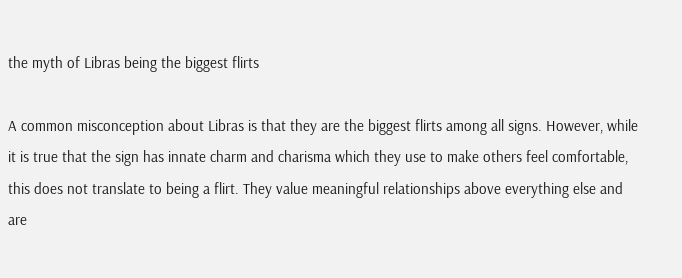the myth of Libras being the biggest flirts

A common misconception about Libras is that they are the biggest flirts among all signs. However, while it is true that the sign has innate charm and charisma which they use to make others feel comfortable, this does not translate to being a flirt. They value meaningful relationships above everything else and are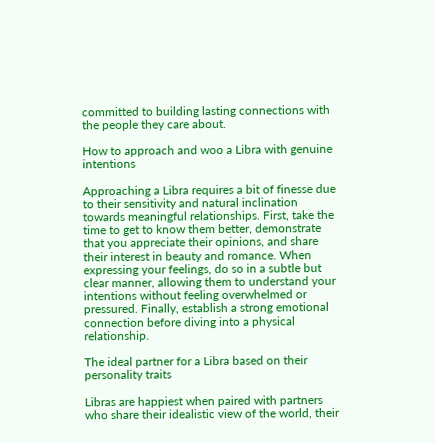committed to building lasting connections with the people they care about.

How to approach and woo a Libra with genuine intentions

Approaching a Libra requires a bit of finesse due to their sensitivity and natural inclination towards meaningful relationships. First, take the time to get to know them better, demonstrate that you appreciate their opinions, and share their interest in beauty and romance. When expressing your feelings, do so in a subtle but clear manner, allowing them to understand your intentions without feeling overwhelmed or pressured. Finally, establish a strong emotional connection before diving into a physical relationship.

The ideal partner for a Libra based on their personality traits

Libras are happiest when paired with partners who share their idealistic view of the world, their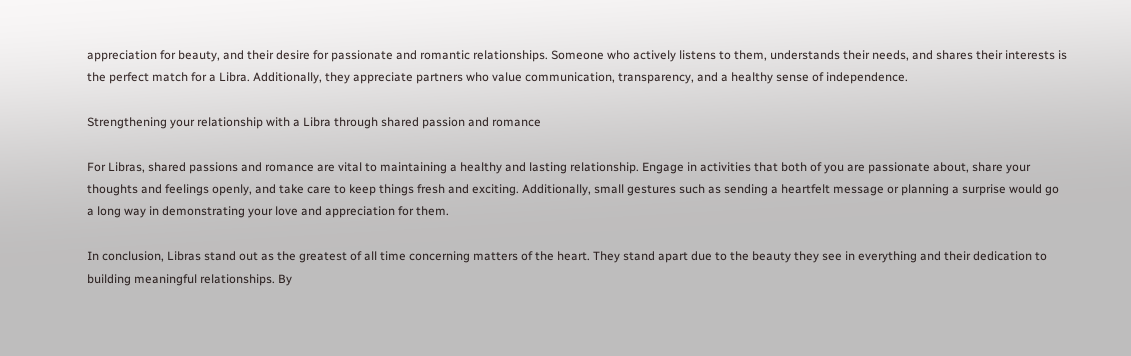appreciation for beauty, and their desire for passionate and romantic relationships. Someone who actively listens to them, understands their needs, and shares their interests is the perfect match for a Libra. Additionally, they appreciate partners who value communication, transparency, and a healthy sense of independence.

Strengthening your relationship with a Libra through shared passion and romance

For Libras, shared passions and romance are vital to maintaining a healthy and lasting relationship. Engage in activities that both of you are passionate about, share your thoughts and feelings openly, and take care to keep things fresh and exciting. Additionally, small gestures such as sending a heartfelt message or planning a surprise would go a long way in demonstrating your love and appreciation for them.

In conclusion, Libras stand out as the greatest of all time concerning matters of the heart. They stand apart due to the beauty they see in everything and their dedication to building meaningful relationships. By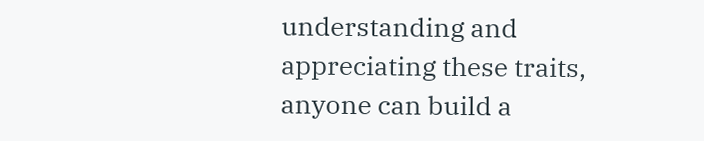understanding and appreciating these traits, anyone can build a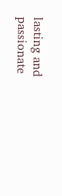lasting and passionate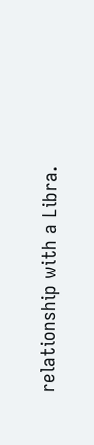relationship with a Libra.